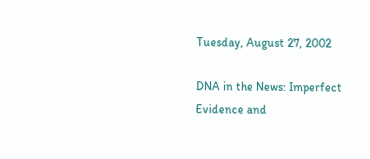Tuesday, August 27, 2002

DNA in the News: Imperfect Evidence and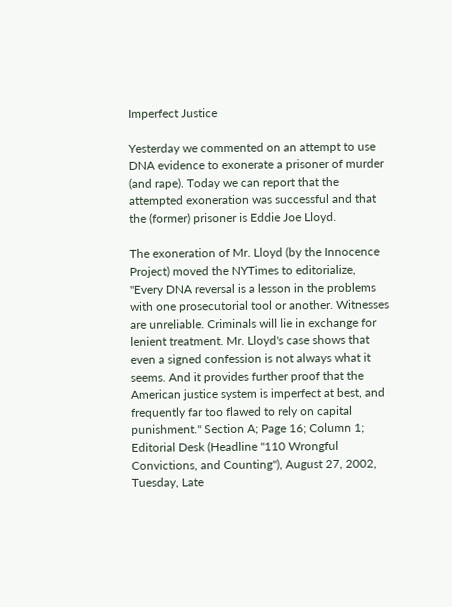Imperfect Justice

Yesterday we commented on an attempt to use DNA evidence to exonerate a prisoner of murder (and rape). Today we can report that the attempted exoneration was successful and that the (former) prisoner is Eddie Joe Lloyd.

The exoneration of Mr. Lloyd (by the Innocence Project) moved the NYTimes to editorialize, "Every DNA reversal is a lesson in the problems with one prosecutorial tool or another. Witnesses are unreliable. Criminals will lie in exchange for lenient treatment. Mr. Lloyd's case shows that even a signed confession is not always what it seems. And it provides further proof that the American justice system is imperfect at best, and frequently far too flawed to rely on capital punishment." Section A; Page 16; Column 1; Editorial Desk (Headline "110 Wrongful Convictions, and Counting"), August 27, 2002, Tuesday, Late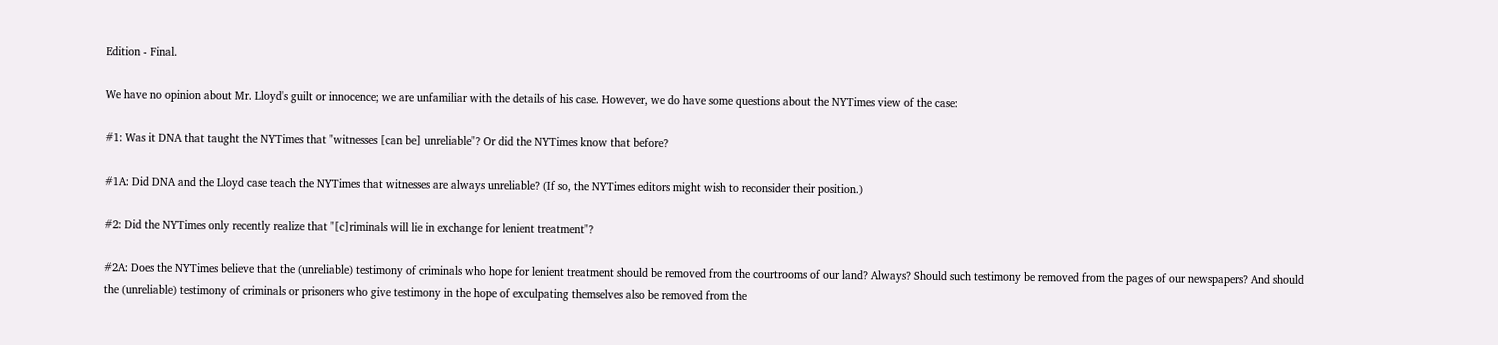Edition - Final.

We have no opinion about Mr. Lloyd's guilt or innocence; we are unfamiliar with the details of his case. However, we do have some questions about the NYTimes view of the case:

#1: Was it DNA that taught the NYTimes that "witnesses [can be] unreliable"? Or did the NYTimes know that before?

#1A: Did DNA and the Lloyd case teach the NYTimes that witnesses are always unreliable? (If so, the NYTimes editors might wish to reconsider their position.)

#2: Did the NYTimes only recently realize that "[c]riminals will lie in exchange for lenient treatment"?

#2A: Does the NYTimes believe that the (unreliable) testimony of criminals who hope for lenient treatment should be removed from the courtrooms of our land? Always? Should such testimony be removed from the pages of our newspapers? And should the (unreliable) testimony of criminals or prisoners who give testimony in the hope of exculpating themselves also be removed from the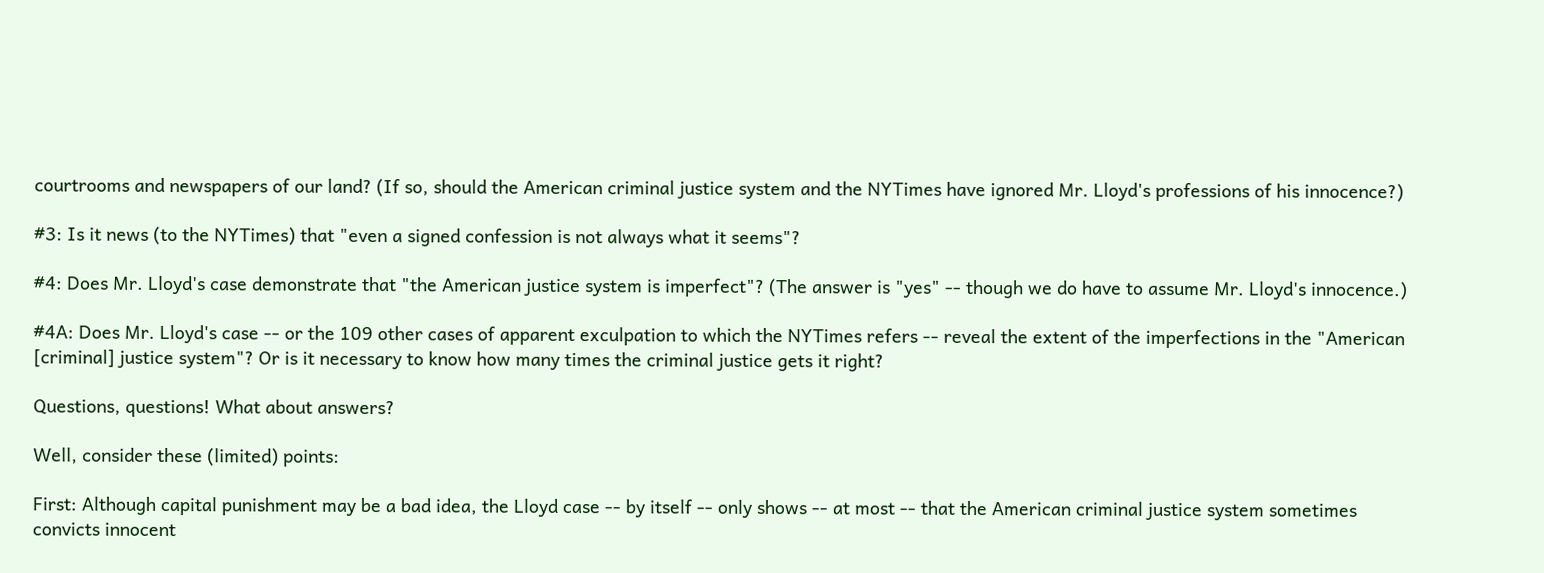courtrooms and newspapers of our land? (If so, should the American criminal justice system and the NYTimes have ignored Mr. Lloyd's professions of his innocence?)

#3: Is it news (to the NYTimes) that "even a signed confession is not always what it seems"?

#4: Does Mr. Lloyd's case demonstrate that "the American justice system is imperfect"? (The answer is "yes" -- though we do have to assume Mr. Lloyd's innocence.)

#4A: Does Mr. Lloyd's case -- or the 109 other cases of apparent exculpation to which the NYTimes refers -- reveal the extent of the imperfections in the "American [criminal] justice system"? Or is it necessary to know how many times the criminal justice gets it right?

Questions, questions! What about answers?

Well, consider these (limited) points:

First: Although capital punishment may be a bad idea, the Lloyd case -- by itself -- only shows -- at most -- that the American criminal justice system sometimes convicts innocent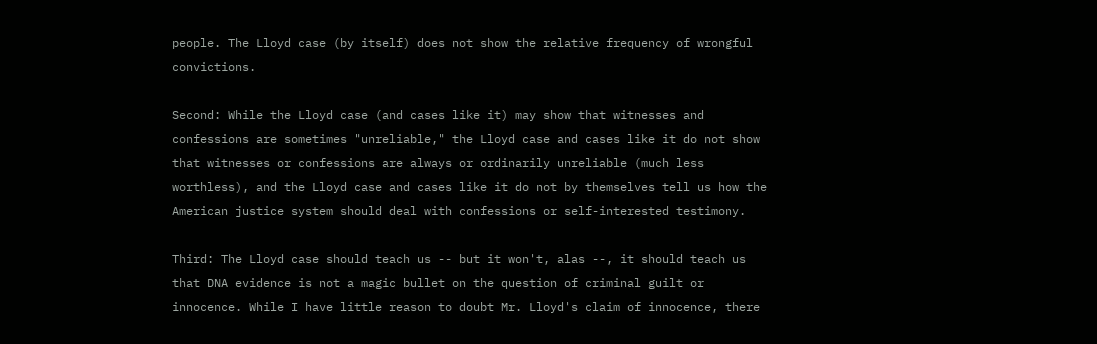people. The Lloyd case (by itself) does not show the relative frequency of wrongful convictions.

Second: While the Lloyd case (and cases like it) may show that witnesses and confessions are sometimes "unreliable," the Lloyd case and cases like it do not show that witnesses or confessions are always or ordinarily unreliable (much less worthless), and the Lloyd case and cases like it do not by themselves tell us how the American justice system should deal with confessions or self-interested testimony.

Third: The Lloyd case should teach us -- but it won't, alas --, it should teach us that DNA evidence is not a magic bullet on the question of criminal guilt or innocence. While I have little reason to doubt Mr. Lloyd's claim of innocence, there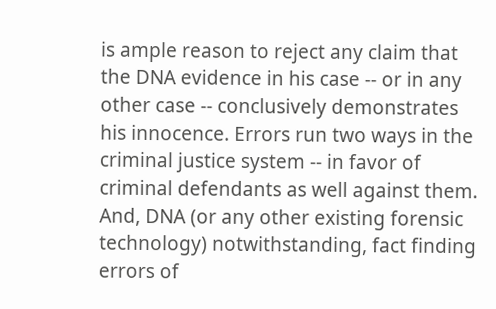is ample reason to reject any claim that the DNA evidence in his case -- or in any other case -- conclusively demonstrates his innocence. Errors run two ways in the criminal justice system -- in favor of criminal defendants as well against them. And, DNA (or any other existing forensic technology) notwithstanding, fact finding errors of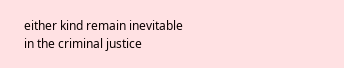either kind remain inevitable in the criminal justice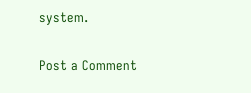system.

Post a Comment